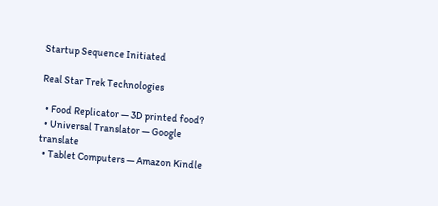Startup Sequence Initiated

Real Star Trek Technologies

  • Food Replicator — 3D printed food?
  • Universal Translator — Google translate
  • Tablet Computers — Amazon Kindle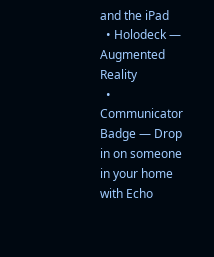and the iPad
  • Holodeck — Augmented Reality
  • Communicator Badge — Drop in on someone in your home with Echo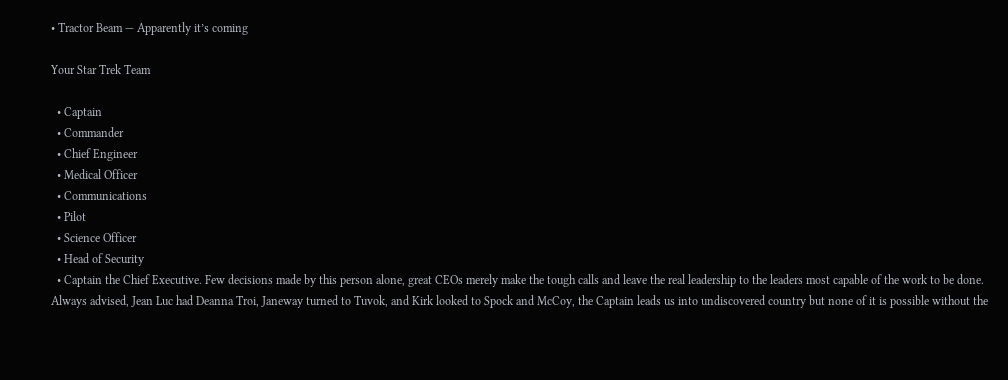• Tractor Beam — Apparently it’s coming

Your Star Trek Team

  • Captain
  • Commander
  • Chief Engineer
  • Medical Officer
  • Communications
  • Pilot
  • Science Officer
  • Head of Security
  • Captain the Chief Executive. Few decisions made by this person alone, great CEOs merely make the tough calls and leave the real leadership to the leaders most capable of the work to be done. Always advised, Jean Luc had Deanna Troi, Janeway turned to Tuvok, and Kirk looked to Spock and McCoy, the Captain leads us into undiscovered country but none of it is possible without the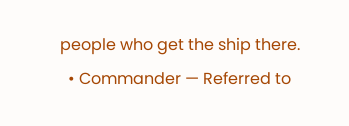people who get the ship there.
  • Commander — Referred to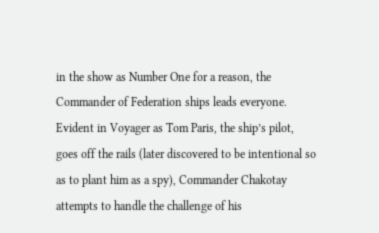in the show as Number One for a reason, the Commander of Federation ships leads everyone. Evident in Voyager as Tom Paris, the ship’s pilot, goes off the rails (later discovered to be intentional so as to plant him as a spy), Commander Chakotay attempts to handle the challenge of his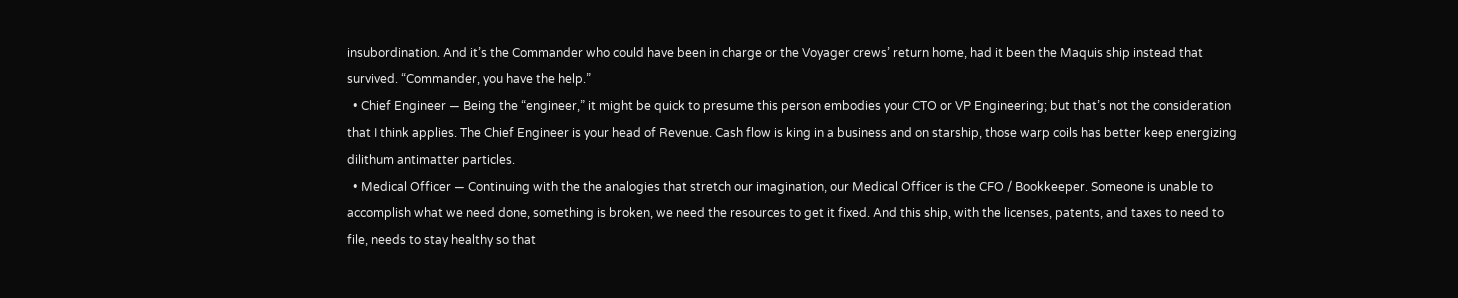insubordination. And it’s the Commander who could have been in charge or the Voyager crews’ return home, had it been the Maquis ship instead that survived. “Commander, you have the help.”
  • Chief Engineer — Being the “engineer,” it might be quick to presume this person embodies your CTO or VP Engineering; but that’s not the consideration that I think applies. The Chief Engineer is your head of Revenue. Cash flow is king in a business and on starship, those warp coils has better keep energizing dilithum antimatter particles.
  • Medical Officer — Continuing with the the analogies that stretch our imagination, our Medical Officer is the CFO / Bookkeeper. Someone is unable to accomplish what we need done, something is broken, we need the resources to get it fixed. And this ship, with the licenses, patents, and taxes to need to file, needs to stay healthy so that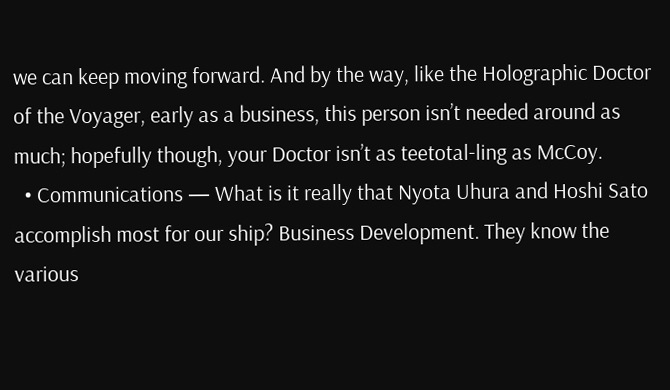we can keep moving forward. And by the way, like the Holographic Doctor of the Voyager, early as a business, this person isn’t needed around as much; hopefully though, your Doctor isn’t as teetotal-ling as McCoy.
  • Communications — What is it really that Nyota Uhura and Hoshi Sato accomplish most for our ship? Business Development. They know the various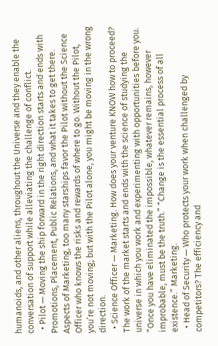humanoids, and other aliens, throughout the Universe and they enable the conversation of support while alleviating the challenge of conflict.
  • Pilot — Moving the ship forward in the right direction starts and ends with Promotions, Placement, Public Relations, and what it takes to get there. Aspects of Marketing, too many starships favor the Pilot without the Science Officer who knows the risks and rewards of where to go. Without the Pilot, you’re not moving; but with the Pilot alone, you might be moving in the wrong direction.
  • Science Officer — Marketing. How does your venture KNOW how to proceed? The work of the market starts and ends with the science of studying the universe in which you work and experimenting with opportunities before you. “Once you have eliminated the impossible, whatever remains, however improbable, must be the truth.” “Change is the essential process of all existence.” Marketing.
  • Head of Security — Who protects your work when challenged by competitors? The efficiency and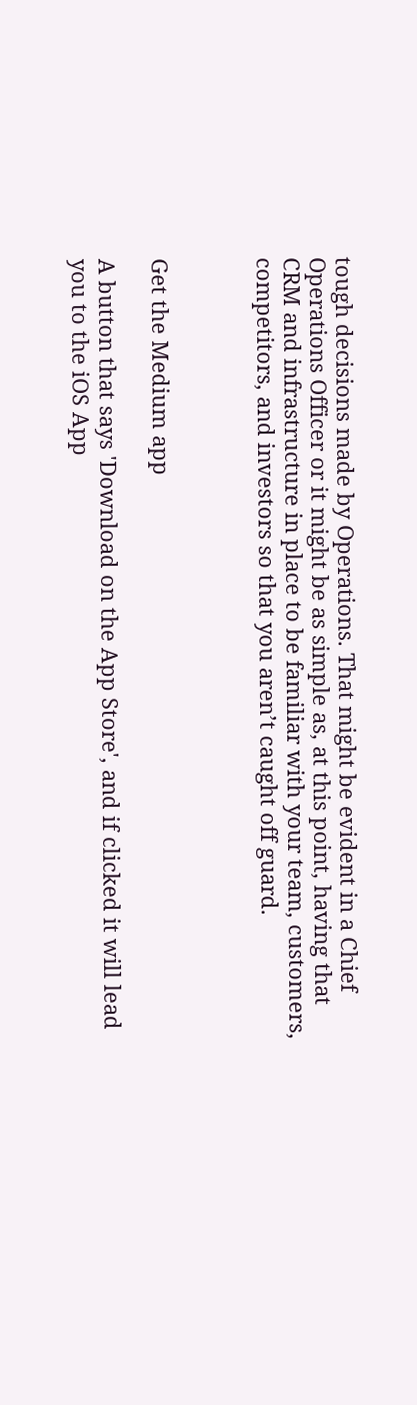tough decisions made by Operations. That might be evident in a Chief Operations Officer or it might be as simple as, at this point, having that CRM and infrastructure in place to be familiar with your team, customers, competitors, and investors so that you aren’t caught off guard.



Get the Medium app

A button that says 'Download on the App Store', and if clicked it will lead you to the iOS App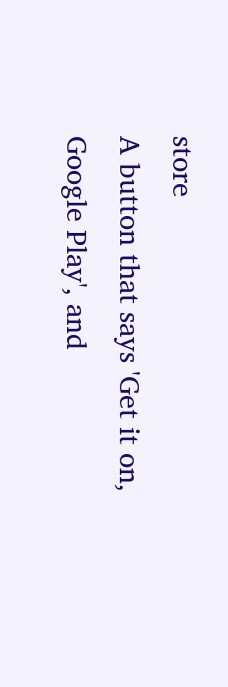store
A button that says 'Get it on, Google Play', and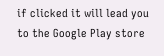if clicked it will lead you to the Google Play store